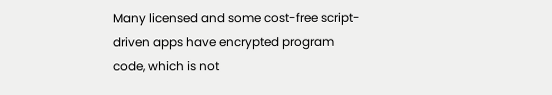Many licensed and some cost-free script-driven apps have encrypted program code, which is not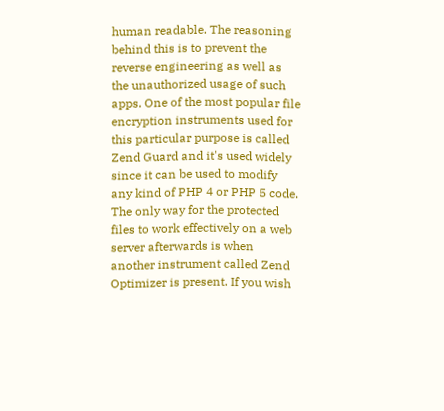human readable. The reasoning behind this is to prevent the reverse engineering as well as the unauthorized usage of such apps. One of the most popular file encryption instruments used for this particular purpose is called Zend Guard and it's used widely since it can be used to modify any kind of PHP 4 or PHP 5 code. The only way for the protected files to work effectively on a web server afterwards is when another instrument called Zend Optimizer is present. If you wish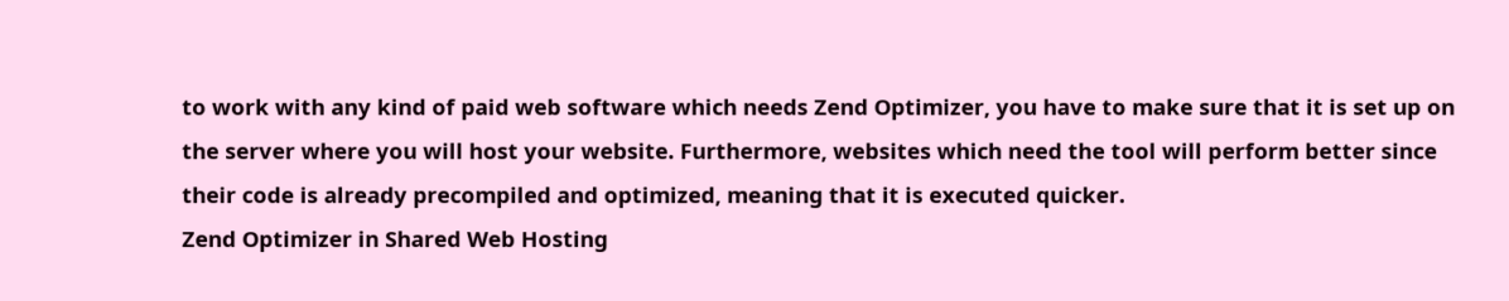to work with any kind of paid web software which needs Zend Optimizer, you have to make sure that it is set up on the server where you will host your website. Furthermore, websites which need the tool will perform better since their code is already precompiled and optimized, meaning that it is executed quicker.
Zend Optimizer in Shared Web Hosting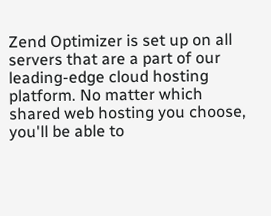Zend Optimizer is set up on all servers that are a part of our leading-edge cloud hosting platform. No matter which shared web hosting you choose, you'll be able to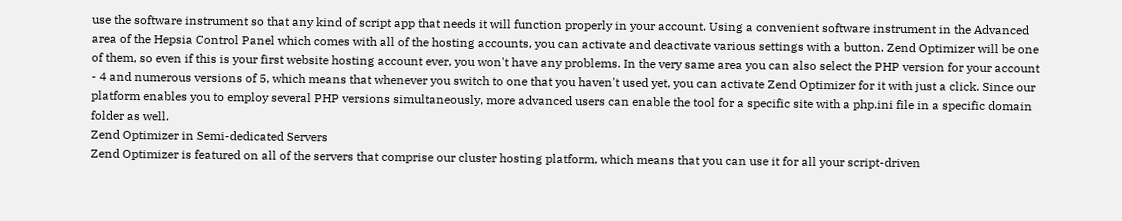use the software instrument so that any kind of script app that needs it will function properly in your account. Using a convenient software instrument in the Advanced area of the Hepsia Control Panel which comes with all of the hosting accounts, you can activate and deactivate various settings with a button. Zend Optimizer will be one of them, so even if this is your first website hosting account ever, you won't have any problems. In the very same area you can also select the PHP version for your account - 4 and numerous versions of 5, which means that whenever you switch to one that you haven't used yet, you can activate Zend Optimizer for it with just a click. Since our platform enables you to employ several PHP versions simultaneously, more advanced users can enable the tool for a specific site with a php.ini file in a specific domain folder as well.
Zend Optimizer in Semi-dedicated Servers
Zend Optimizer is featured on all of the servers that comprise our cluster hosting platform, which means that you can use it for all your script-driven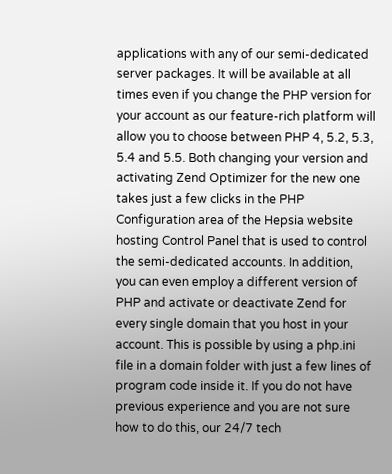applications with any of our semi-dedicated server packages. It will be available at all times even if you change the PHP version for your account as our feature-rich platform will allow you to choose between PHP 4, 5.2, 5.3, 5.4 and 5.5. Both changing your version and activating Zend Optimizer for the new one takes just a few clicks in the PHP Configuration area of the Hepsia website hosting Control Panel that is used to control the semi-dedicated accounts. In addition, you can even employ a different version of PHP and activate or deactivate Zend for every single domain that you host in your account. This is possible by using a php.ini file in a domain folder with just a few lines of program code inside it. If you do not have previous experience and you are not sure how to do this, our 24/7 tech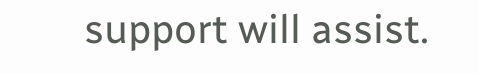support will assist.